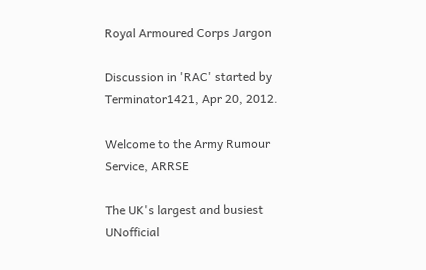Royal Armoured Corps Jargon

Discussion in 'RAC' started by Terminator1421, Apr 20, 2012.

Welcome to the Army Rumour Service, ARRSE

The UK's largest and busiest UNofficial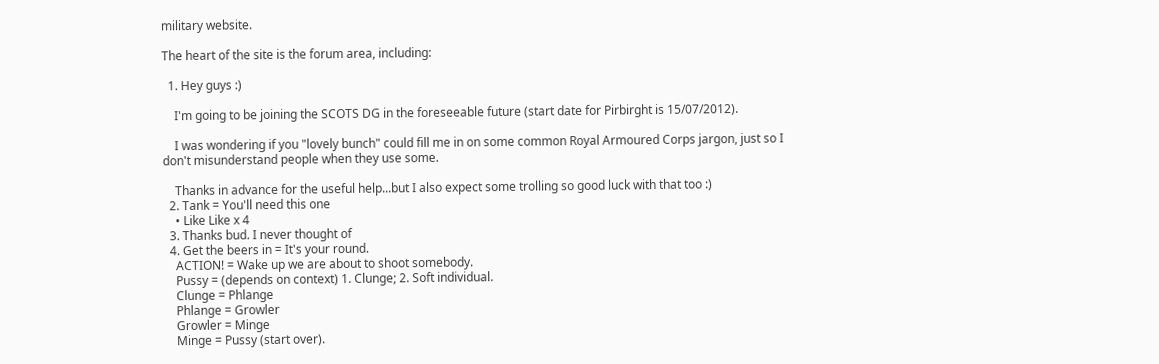military website.

The heart of the site is the forum area, including:

  1. Hey guys :)

    I'm going to be joining the SCOTS DG in the foreseeable future (start date for Pirbirght is 15/07/2012).

    I was wondering if you "lovely bunch" could fill me in on some common Royal Armoured Corps jargon, just so I don't misunderstand people when they use some.

    Thanks in advance for the useful help...but I also expect some trolling so good luck with that too :)
  2. Tank = You'll need this one
    • Like Like x 4
  3. Thanks bud. I never thought of
  4. Get the beers in = It's your round.
    ACTION! = Wake up we are about to shoot somebody.
    Pussy = (depends on context) 1. Clunge; 2. Soft individual.
    Clunge = Phlange
    Phlange = Growler
    Growler = Minge
    Minge = Pussy (start over).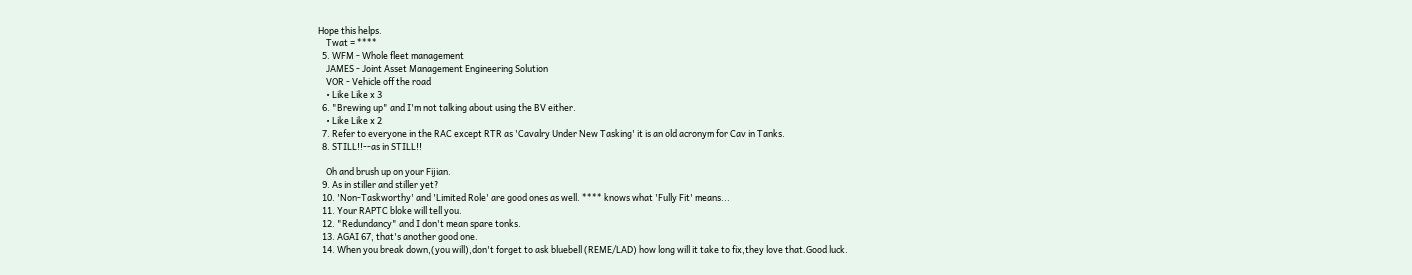Hope this helps.
    Twat = ****
  5. WFM - Whole fleet management
    JAMES - Joint Asset Management Engineering Solution
    VOR - Vehicle off the road
    • Like Like x 3
  6. "Brewing up" and I'm not talking about using the BV either.
    • Like Like x 2
  7. Refer to everyone in the RAC except RTR as 'Cavalry Under New Tasking' it is an old acronym for Cav in Tanks.
  8. STILL!!--as in STILL!!

    Oh and brush up on your Fijian.
  9. As in stiller and stiller yet?
  10. 'Non-Taskworthy' and 'Limited Role' are good ones as well. **** knows what 'Fully Fit' means...
  11. Your RAPTC bloke will tell you.
  12. "Redundancy" and I don't mean spare tonks.
  13. AGAI 67, that's another good one.
  14. When you break down,(you will),don't forget to ask bluebell (REME/LAD) how long will it take to fix,they love that.Good luck.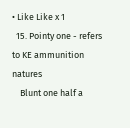• Like Like x 1
  15. Pointy one - refers to KE ammunition natures
    Blunt one half a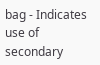bag - Indicates use of secondary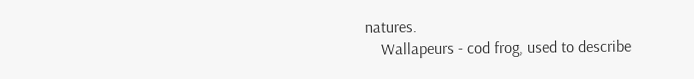natures.
    Wallapeurs - cod frog, used to describe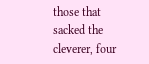those that sacked the cleverer, four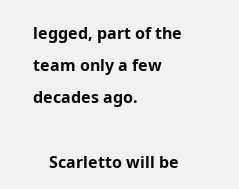legged, part of the team only a few decades ago.

    Scarletto will be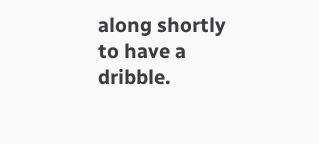along shortly to have a dribble.